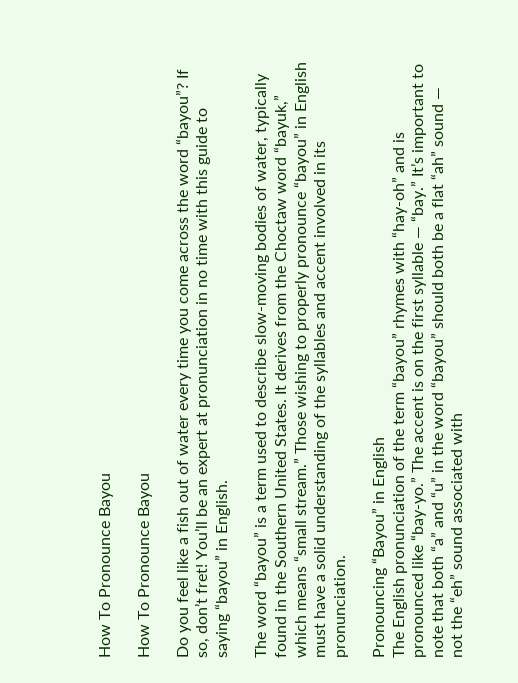How To Pronounce Bayou

How To Pronounce Bayou

Do you feel like a fish out of water every time you come across the word “bayou”? If so, don’t fret! You’ll be an expert at pronunciation in no time with this guide to saying “bayou” in English.

The word “bayou” is a term used to describe slow-moving bodies of water, typically found in the Southern United States. It derives from the Choctaw word “bayuk,” which means “small stream.” Those wishing to properly pronounce “bayou” in English must have a solid understanding of the syllables and accent involved in its pronunciation.

Pronouncing “Bayou” in English
The English pronunciation of the term “bayou” rhymes with “hay-oh” and is pronounced like “bay-yo.” The accent is on the first syllable — “bay.” It’s important to note that both “a” and “u” in the word “bayou” should both be a flat “ah” sound — not the “eh” sound associated with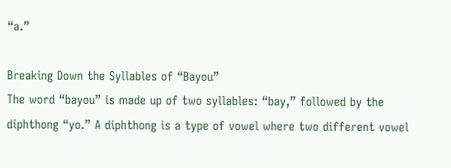“a.”

Breaking Down the Syllables of “Bayou”
The word “bayou” is made up of two syllables: “bay,” followed by the diphthong “yo.” A diphthong is a type of vowel where two different vowel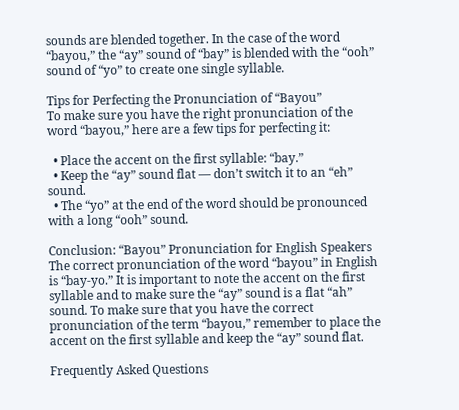sounds are blended together. In the case of the word “bayou,” the “ay” sound of “bay” is blended with the “ooh” sound of “yo” to create one single syllable.

Tips for Perfecting the Pronunciation of “Bayou”
To make sure you have the right pronunciation of the word “bayou,” here are a few tips for perfecting it:

  • Place the accent on the first syllable: “bay.”
  • Keep the “ay” sound flat — don’t switch it to an “eh” sound.
  • The “yo” at the end of the word should be pronounced with a long “ooh” sound.

Conclusion: “Bayou” Pronunciation for English Speakers
The correct pronunciation of the word “bayou” in English is “bay-yo.” It is important to note the accent on the first syllable and to make sure the “ay” sound is a flat “ah” sound. To make sure that you have the correct pronunciation of the term “bayou,” remember to place the accent on the first syllable and keep the “ay” sound flat.

Frequently Asked Questions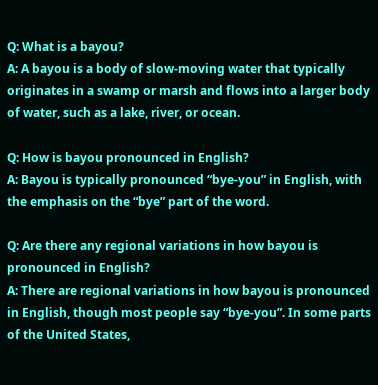Q: What is a bayou?
A: A bayou is a body of slow-moving water that typically originates in a swamp or marsh and flows into a larger body of water, such as a lake, river, or ocean.

Q: How is bayou pronounced in English?
A: Bayou is typically pronounced “bye-you” in English, with the emphasis on the “bye” part of the word.

Q: Are there any regional variations in how bayou is pronounced in English?
A: There are regional variations in how bayou is pronounced in English, though most people say “bye-you”. In some parts of the United States,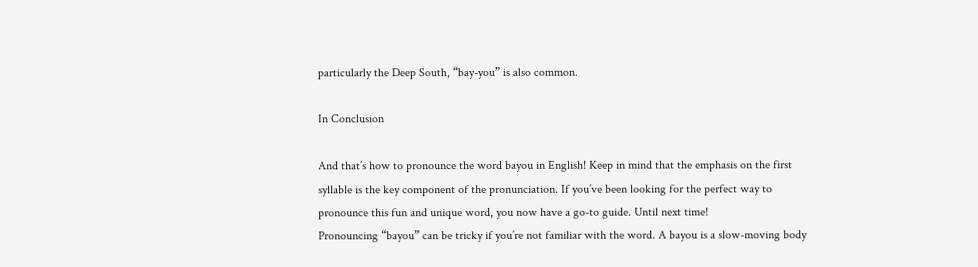particularly the Deep South, “bay-you” is also common.

In Conclusion

And that’s how to pronounce the word bayou in English! Keep in mind that the emphasis on the first syllable is the key component of the pronunciation. If you’ve been looking for the perfect way to pronounce this fun and unique word, you now have a go-to guide. Until next time!
Pronouncing “bayou” can be tricky if you’re not familiar with the word. A bayou is a slow-moving body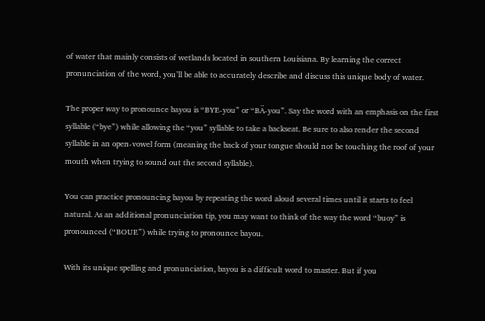of water that mainly consists of wetlands located in southern Louisiana. By learning the correct pronunciation of the word, you’ll be able to accurately describe and discuss this unique body of water.

The proper way to pronounce bayou is “BYE-you” or “BÄ-you”. Say the word with an emphasis on the first syllable (“bye”) while allowing the “you” syllable to take a backseat. Be sure to also render the second syllable in an open-vowel form (meaning the back of your tongue should not be touching the roof of your mouth when trying to sound out the second syllable).

You can practice pronouncing bayou by repeating the word aloud several times until it starts to feel natural. As an additional pronunciation tip, you may want to think of the way the word “buoy” is pronounced (“BOUE”) while trying to pronounce bayou.

With its unique spelling and pronunciation, bayou is a difficult word to master. But if you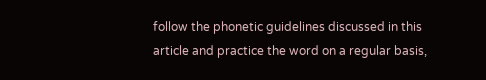follow the phonetic guidelines discussed in this article and practice the word on a regular basis,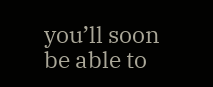you’ll soon be able to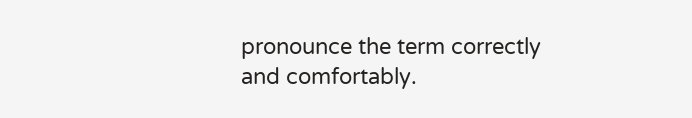pronounce the term correctly and comfortably.